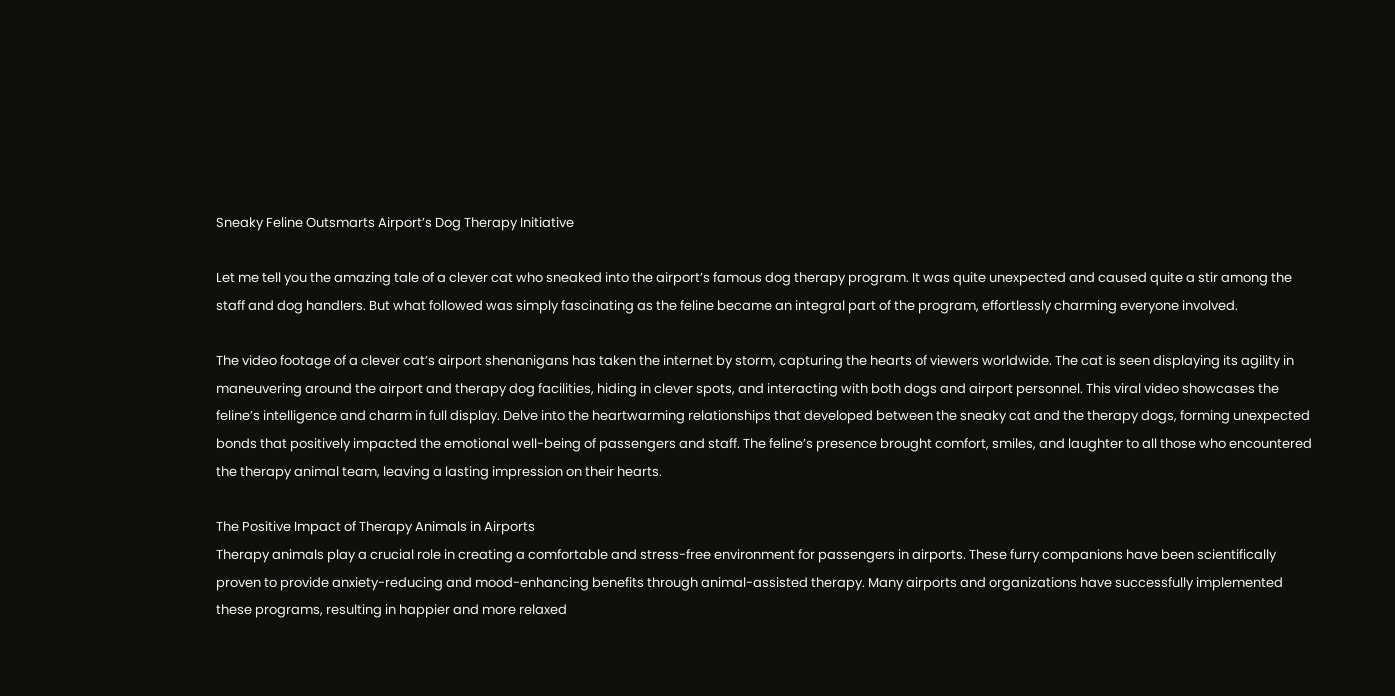Sneaky Feline Outsmarts Airport’s Dog Therapy Initiative

Let me tell you the amazing tale of a clever cat who sneaked into the airport’s famous dog therapy program. It was quite unexpected and caused quite a stir among the staff and dog handlers. But what followed was simply fascinating as the feline became an integral part of the program, effortlessly charming everyone involved.

The video footage of a clever cat’s airport shenanigans has taken the internet by storm, capturing the hearts of viewers worldwide. The cat is seen displaying its agility in maneuvering around the airport and therapy dog facilities, hiding in clever spots, and interacting with both dogs and airport personnel. This viral video showcases the feline’s intelligence and charm in full display. Delve into the heartwarming relationships that developed between the sneaky cat and the therapy dogs, forming unexpected bonds that positively impacted the emotional well-being of passengers and staff. The feline’s presence brought comfort, smiles, and laughter to all those who encountered the therapy animal team, leaving a lasting impression on their hearts.

The Positive Impact of Therapy Animals in Airports
Therapy animals play a crucial role in creating a comfortable and stress-free environment for passengers in airports. These furry companions have been scientifically proven to provide anxiety-reducing and mood-enhancing benefits through animal-assisted therapy. Many airports and organizations have successfully implemented these programs, resulting in happier and more relaxed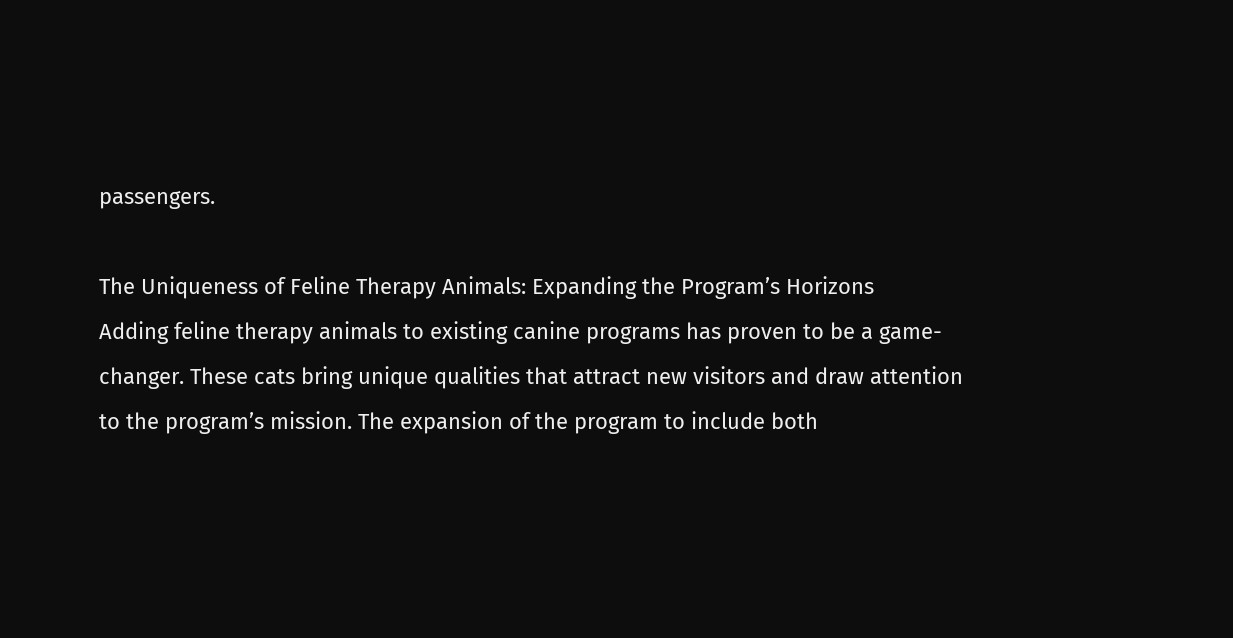passengers.

The Uniqueness of Feline Therapy Animals: Expanding the Program’s Horizons
Adding feline therapy animals to existing canine programs has proven to be a game-changer. These cats bring unique qualities that attract new visitors and draw attention to the program’s mission. The expansion of the program to include both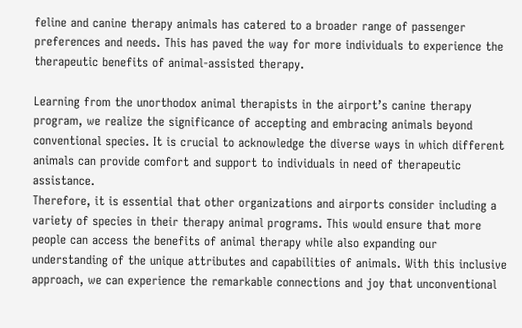feline and canine therapy animals has catered to a broader range of passenger preferences and needs. This has paved the way for more individuals to experience the therapeutic benefits of animal-assisted therapy.

Learning from the unorthodox animal therapists in the airport’s canine therapy program, we realize the significance of accepting and embracing animals beyond conventional species. It is crucial to acknowledge the diverse ways in which different animals can provide comfort and support to individuals in need of therapeutic assistance.
Therefore, it is essential that other organizations and airports consider including a variety of species in their therapy animal programs. This would ensure that more people can access the benefits of animal therapy while also expanding our understanding of the unique attributes and capabilities of animals. With this inclusive approach, we can experience the remarkable connections and joy that unconventional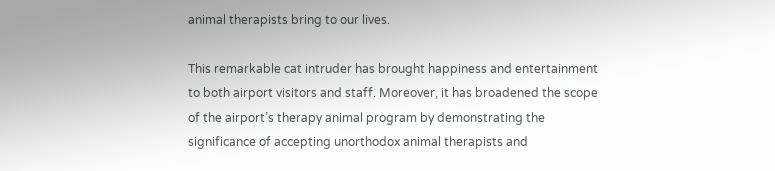animal therapists bring to our lives.

This remarkable cat intruder has brought happiness and entertainment to both airport visitors and staff. Moreover, it has broadened the scope of the airport’s therapy animal program by demonstrating the significance of accepting unorthodox animal therapists and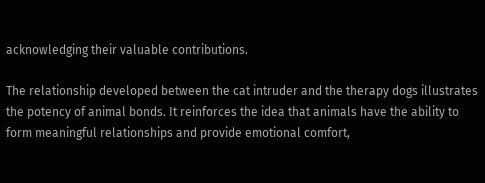acknowledging their valuable contributions.

The relationship developed between the cat intruder and the therapy dogs illustrates the potency of animal bonds. It reinforces the idea that animals have the ability to form meaningful relationships and provide emotional comfort,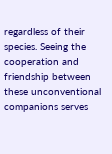regardless of their species. Seeing the cooperation and friendship between these unconventional companions serves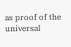as proof of the universal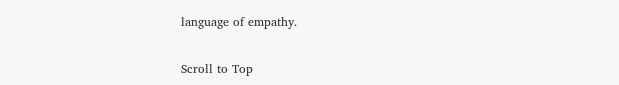language of empathy.

Scroll to Top